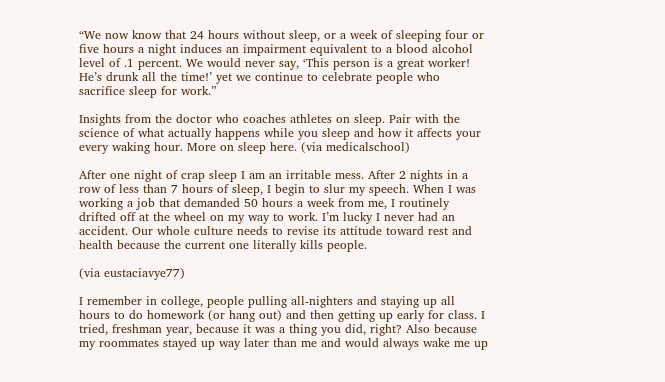“We now know that 24 hours without sleep, or a week of sleeping four or five hours a night induces an impairment equivalent to a blood alcohol level of .1 percent. We would never say, ‘This person is a great worker! He’s drunk all the time!’ yet we continue to celebrate people who sacrifice sleep for work.”

Insights from the doctor who coaches athletes on sleep. Pair with the science of what actually happens while you sleep and how it affects your every waking hour. More on sleep here. (via medicalschool)

After one night of crap sleep I am an irritable mess. After 2 nights in a row of less than 7 hours of sleep, I begin to slur my speech. When I was working a job that demanded 50 hours a week from me, I routinely drifted off at the wheel on my way to work. I’m lucky I never had an accident. Our whole culture needs to revise its attitude toward rest and health because the current one literally kills people.

(via eustaciavye77)

I remember in college, people pulling all-nighters and staying up all hours to do homework (or hang out) and then getting up early for class. I tried, freshman year, because it was a thing you did, right? Also because my roommates stayed up way later than me and would always wake me up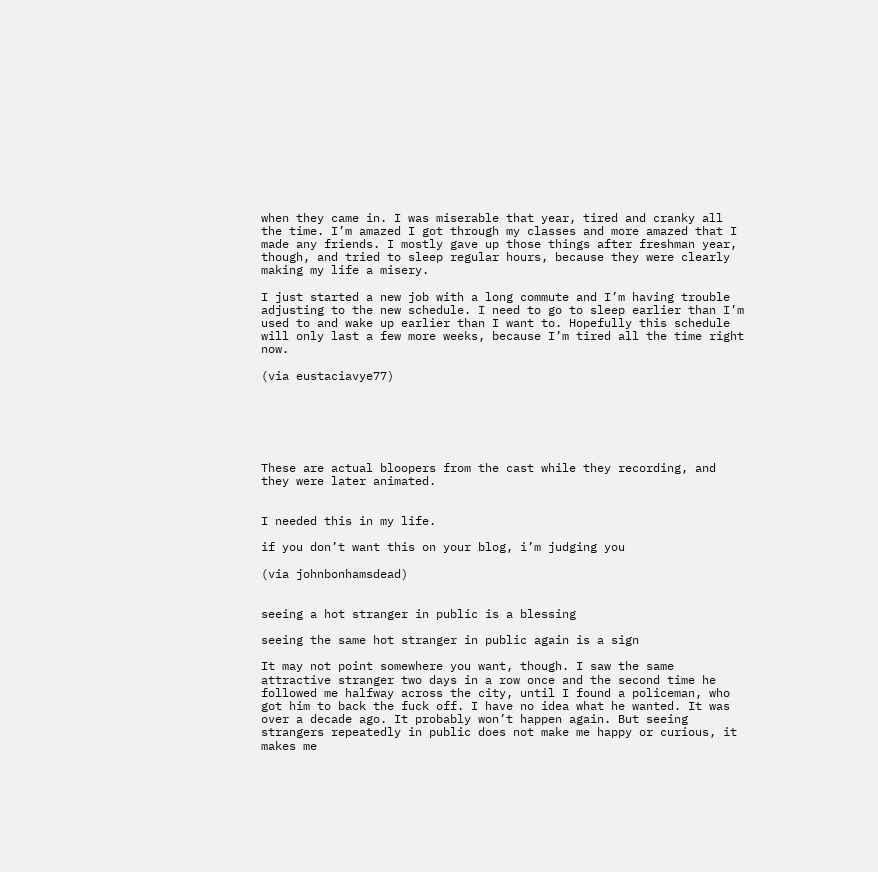when they came in. I was miserable that year, tired and cranky all the time. I’m amazed I got through my classes and more amazed that I made any friends. I mostly gave up those things after freshman year, though, and tried to sleep regular hours, because they were clearly making my life a misery.

I just started a new job with a long commute and I’m having trouble adjusting to the new schedule. I need to go to sleep earlier than I’m used to and wake up earlier than I want to. Hopefully this schedule will only last a few more weeks, because I’m tired all the time right now.

(via eustaciavye77)






These are actual bloopers from the cast while they recording, and they were later animated.


I needed this in my life.

if you don’t want this on your blog, i’m judging you

(via johnbonhamsdead)


seeing a hot stranger in public is a blessing

seeing the same hot stranger in public again is a sign

It may not point somewhere you want, though. I saw the same attractive stranger two days in a row once and the second time he followed me halfway across the city, until I found a policeman, who got him to back the fuck off. I have no idea what he wanted. It was over a decade ago. It probably won’t happen again. But seeing strangers repeatedly in public does not make me happy or curious, it makes me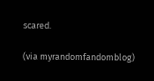scared.

(via myrandomfandomblog)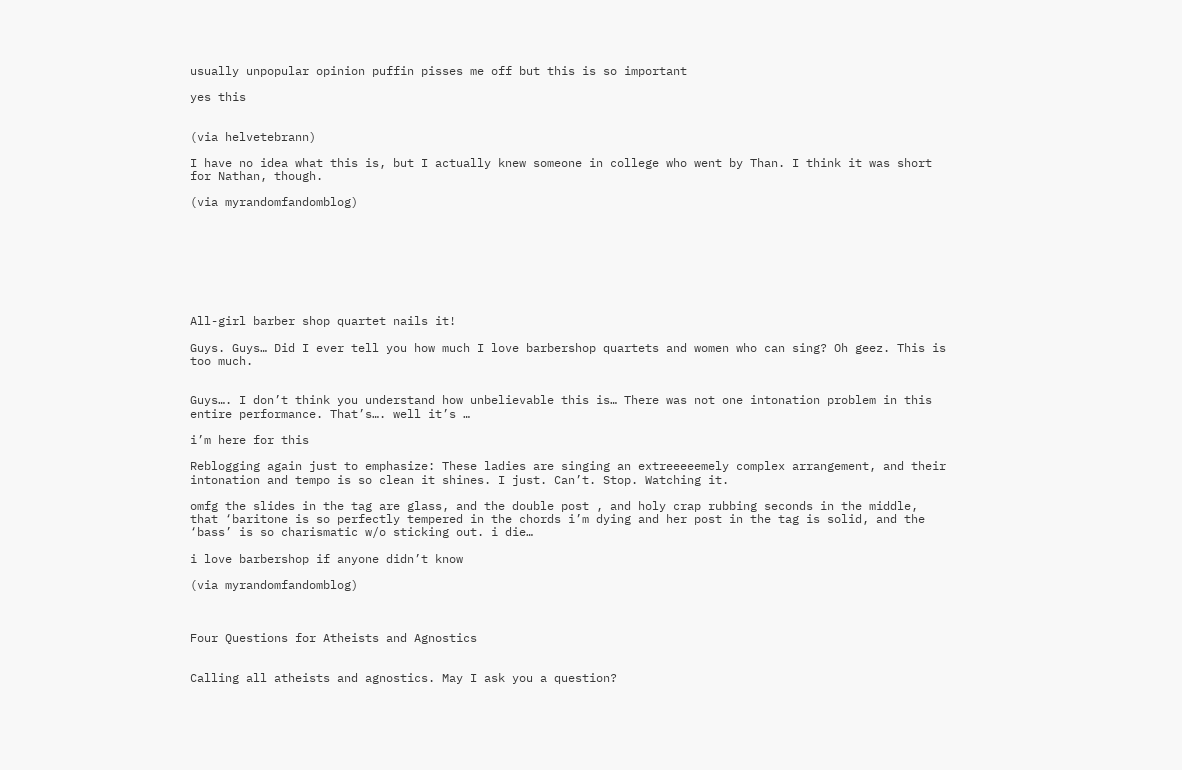usually unpopular opinion puffin pisses me off but this is so important

yes this


(via helvetebrann)

I have no idea what this is, but I actually knew someone in college who went by Than. I think it was short for Nathan, though.

(via myrandomfandomblog)








All-girl barber shop quartet nails it!

Guys. Guys… Did I ever tell you how much I love barbershop quartets and women who can sing? Oh geez. This is too much.


Guys…. I don’t think you understand how unbelievable this is… There was not one intonation problem in this entire performance. That’s…. well it’s …

i’m here for this

Reblogging again just to emphasize: These ladies are singing an extreeeeemely complex arrangement, and their intonation and tempo is so clean it shines. I just. Can’t. Stop. Watching it.

omfg the slides in the tag are glass, and the double post , and holy crap rubbing seconds in the middle, that ‘baritone is so perfectly tempered in the chords i’m dying and her post in the tag is solid, and the ‘bass’ is so charismatic w/o sticking out. i die…

i love barbershop if anyone didn’t know

(via myrandomfandomblog)



Four Questions for Atheists and Agnostics


Calling all atheists and agnostics. May I ask you a question?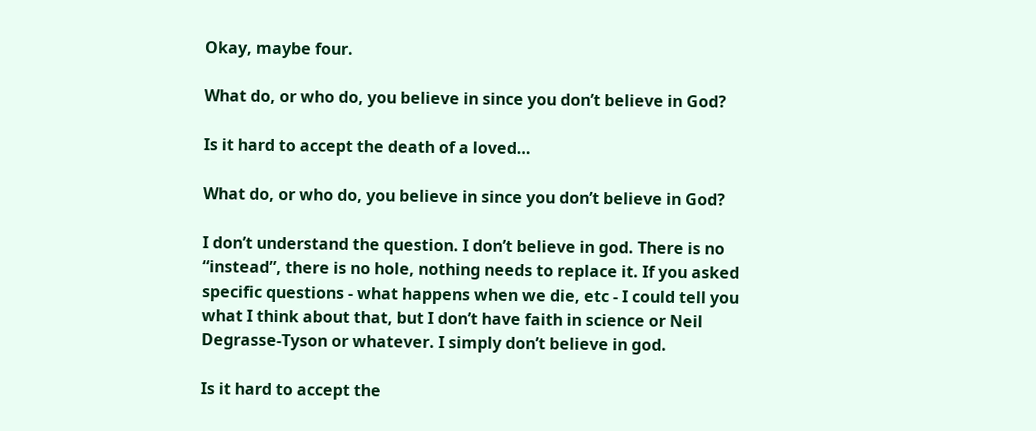Okay, maybe four.

What do, or who do, you believe in since you don’t believe in God?

Is it hard to accept the death of a loved…

What do, or who do, you believe in since you don’t believe in God?

I don’t understand the question. I don’t believe in god. There is no “instead”, there is no hole, nothing needs to replace it. If you asked specific questions - what happens when we die, etc - I could tell you what I think about that, but I don’t have faith in science or Neil Degrasse-Tyson or whatever. I simply don’t believe in god.

Is it hard to accept the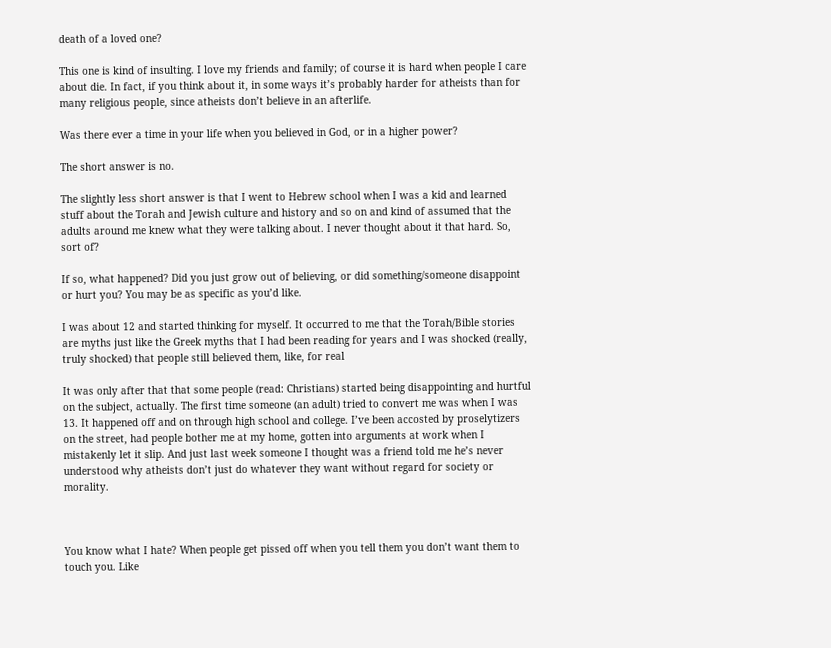death of a loved one?

This one is kind of insulting. I love my friends and family; of course it is hard when people I care about die. In fact, if you think about it, in some ways it’s probably harder for atheists than for many religious people, since atheists don’t believe in an afterlife.

Was there ever a time in your life when you believed in God, or in a higher power?

The short answer is no.

The slightly less short answer is that I went to Hebrew school when I was a kid and learned stuff about the Torah and Jewish culture and history and so on and kind of assumed that the adults around me knew what they were talking about. I never thought about it that hard. So, sort of?

If so, what happened? Did you just grow out of believing, or did something/someone disappoint or hurt you? You may be as specific as you’d like.

I was about 12 and started thinking for myself. It occurred to me that the Torah/Bible stories are myths just like the Greek myths that I had been reading for years and I was shocked (really, truly shocked) that people still believed them, like, for real

It was only after that that some people (read: Christians) started being disappointing and hurtful on the subject, actually. The first time someone (an adult) tried to convert me was when I was 13. It happened off and on through high school and college. I’ve been accosted by proselytizers on the street, had people bother me at my home, gotten into arguments at work when I mistakenly let it slip. And just last week someone I thought was a friend told me he’s never understood why atheists don’t just do whatever they want without regard for society or morality.



You know what I hate? When people get pissed off when you tell them you don’t want them to touch you. Like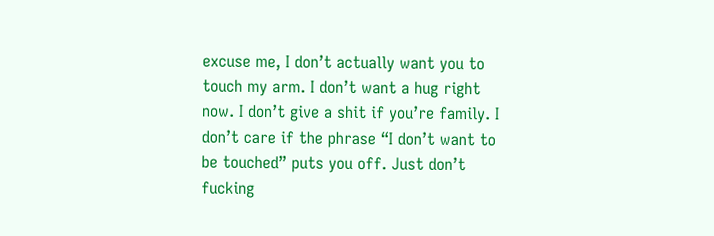excuse me, I don’t actually want you to touch my arm. I don’t want a hug right now. I don’t give a shit if you’re family. I don’t care if the phrase “I don’t want to be touched” puts you off. Just don’t fucking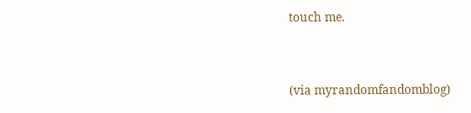touch me.


(via myrandomfandomblog)